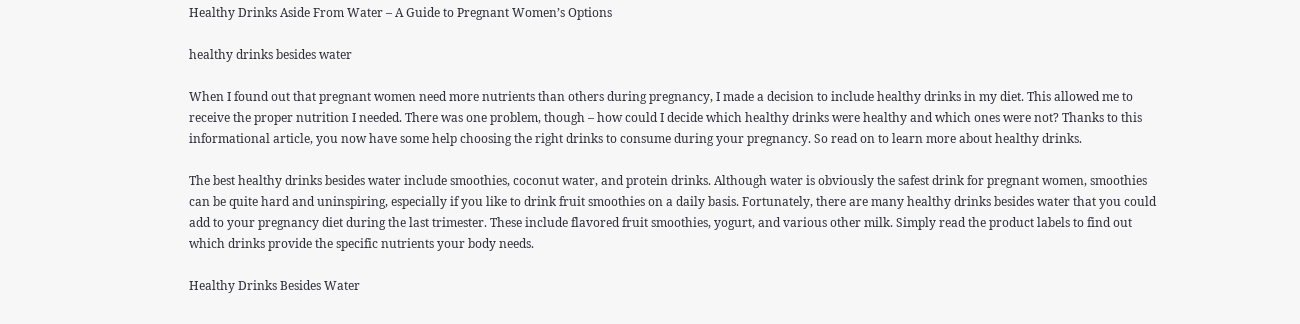Healthy Drinks Aside From Water – A Guide to Pregnant Women’s Options

healthy drinks besides water

When I found out that pregnant women need more nutrients than others during pregnancy, I made a decision to include healthy drinks in my diet. This allowed me to receive the proper nutrition I needed. There was one problem, though – how could I decide which healthy drinks were healthy and which ones were not? Thanks to this informational article, you now have some help choosing the right drinks to consume during your pregnancy. So read on to learn more about healthy drinks.

The best healthy drinks besides water include smoothies, coconut water, and protein drinks. Although water is obviously the safest drink for pregnant women, smoothies can be quite hard and uninspiring, especially if you like to drink fruit smoothies on a daily basis. Fortunately, there are many healthy drinks besides water that you could add to your pregnancy diet during the last trimester. These include flavored fruit smoothies, yogurt, and various other milk. Simply read the product labels to find out which drinks provide the specific nutrients your body needs.

Healthy Drinks Besides Water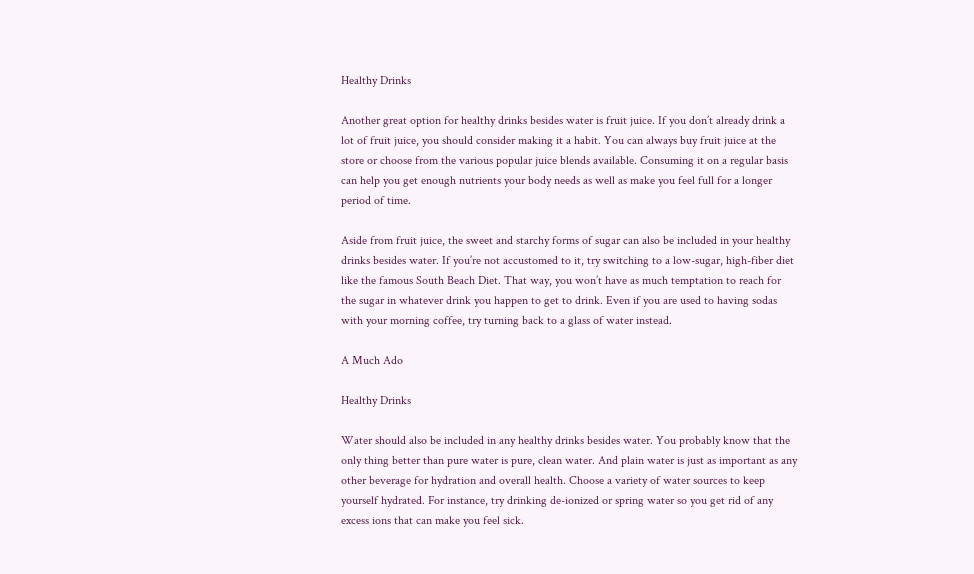Healthy Drinks

Another great option for healthy drinks besides water is fruit juice. If you don’t already drink a lot of fruit juice, you should consider making it a habit. You can always buy fruit juice at the store or choose from the various popular juice blends available. Consuming it on a regular basis can help you get enough nutrients your body needs as well as make you feel full for a longer period of time.

Aside from fruit juice, the sweet and starchy forms of sugar can also be included in your healthy drinks besides water. If you’re not accustomed to it, try switching to a low-sugar, high-fiber diet like the famous South Beach Diet. That way, you won’t have as much temptation to reach for the sugar in whatever drink you happen to get to drink. Even if you are used to having sodas with your morning coffee, try turning back to a glass of water instead.

A Much Ado

Healthy Drinks

Water should also be included in any healthy drinks besides water. You probably know that the only thing better than pure water is pure, clean water. And plain water is just as important as any other beverage for hydration and overall health. Choose a variety of water sources to keep yourself hydrated. For instance, try drinking de-ionized or spring water so you get rid of any excess ions that can make you feel sick.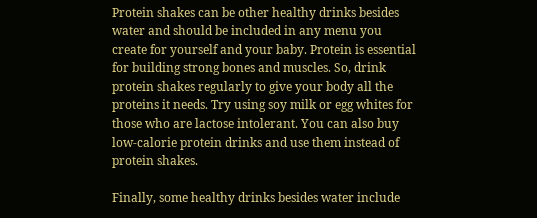Protein shakes can be other healthy drinks besides water and should be included in any menu you create for yourself and your baby. Protein is essential for building strong bones and muscles. So, drink protein shakes regularly to give your body all the proteins it needs. Try using soy milk or egg whites for those who are lactose intolerant. You can also buy low-calorie protein drinks and use them instead of protein shakes.

Finally, some healthy drinks besides water include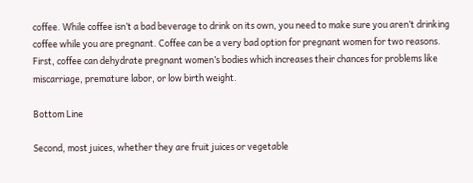coffee. While coffee isn’t a bad beverage to drink on its own, you need to make sure you aren’t drinking coffee while you are pregnant. Coffee can be a very bad option for pregnant women for two reasons. First, coffee can dehydrate pregnant women’s bodies which increases their chances for problems like miscarriage, premature labor, or low birth weight.

Bottom Line

Second, most juices, whether they are fruit juices or vegetable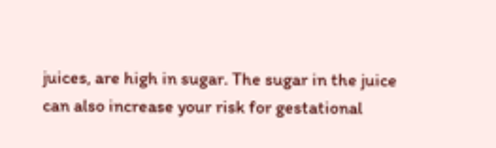juices, are high in sugar. The sugar in the juice can also increase your risk for gestational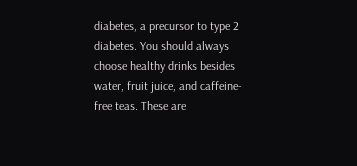diabetes, a precursor to type 2 diabetes. You should always choose healthy drinks besides water, fruit juice, and caffeine-free teas. These are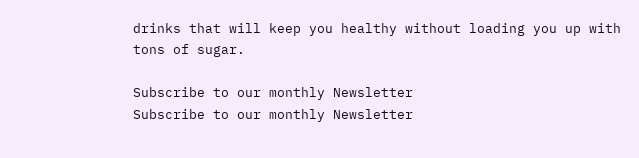drinks that will keep you healthy without loading you up with tons of sugar.

Subscribe to our monthly Newsletter
Subscribe to our monthly Newsletter